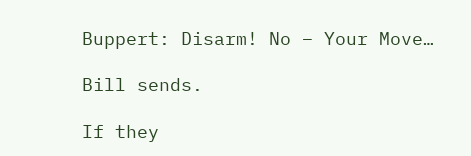Buppert: Disarm! No – Your Move…

Bill sends.

If they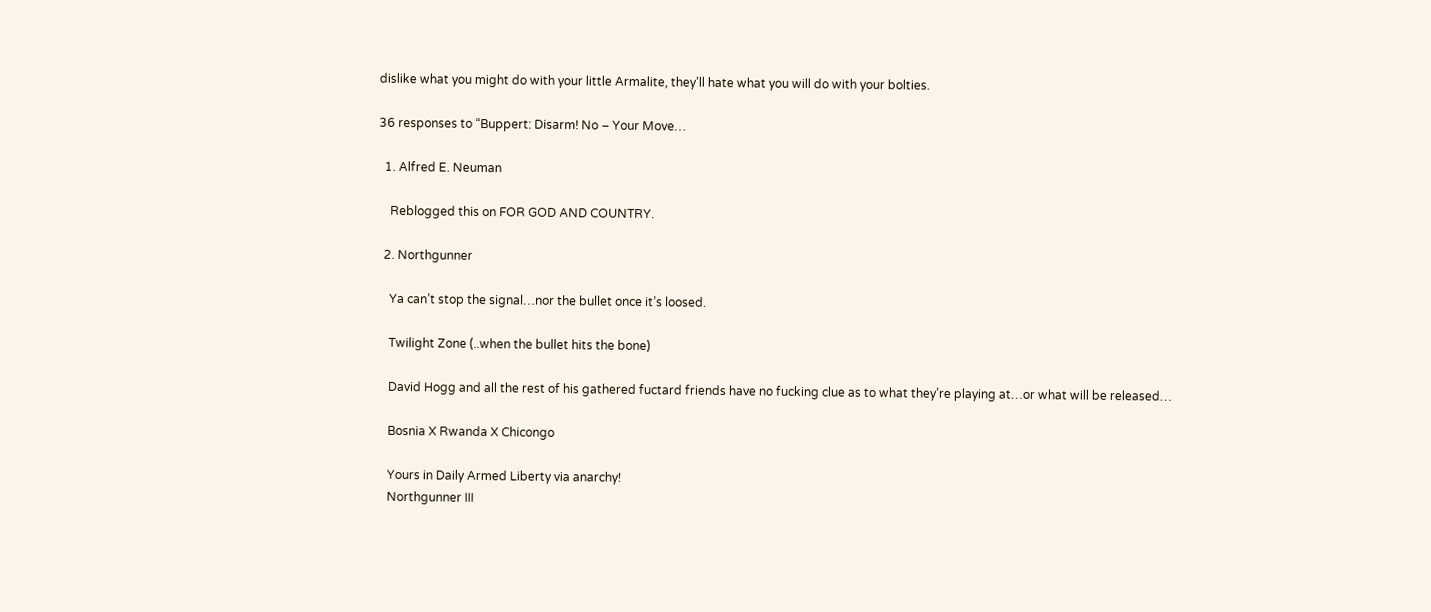dislike what you might do with your little Armalite, they’ll hate what you will do with your bolties.

36 responses to “Buppert: Disarm! No – Your Move…

  1. Alfred E. Neuman

    Reblogged this on FOR GOD AND COUNTRY.

  2. Northgunner

    Ya can’t stop the signal…nor the bullet once it’s loosed.

    Twilight Zone (..when the bullet hits the bone)

    David Hogg and all the rest of his gathered fuctard friends have no fucking clue as to what they’re playing at…or what will be released…

    Bosnia X Rwanda X Chicongo

    Yours in Daily Armed Liberty via anarchy!
    Northgunner III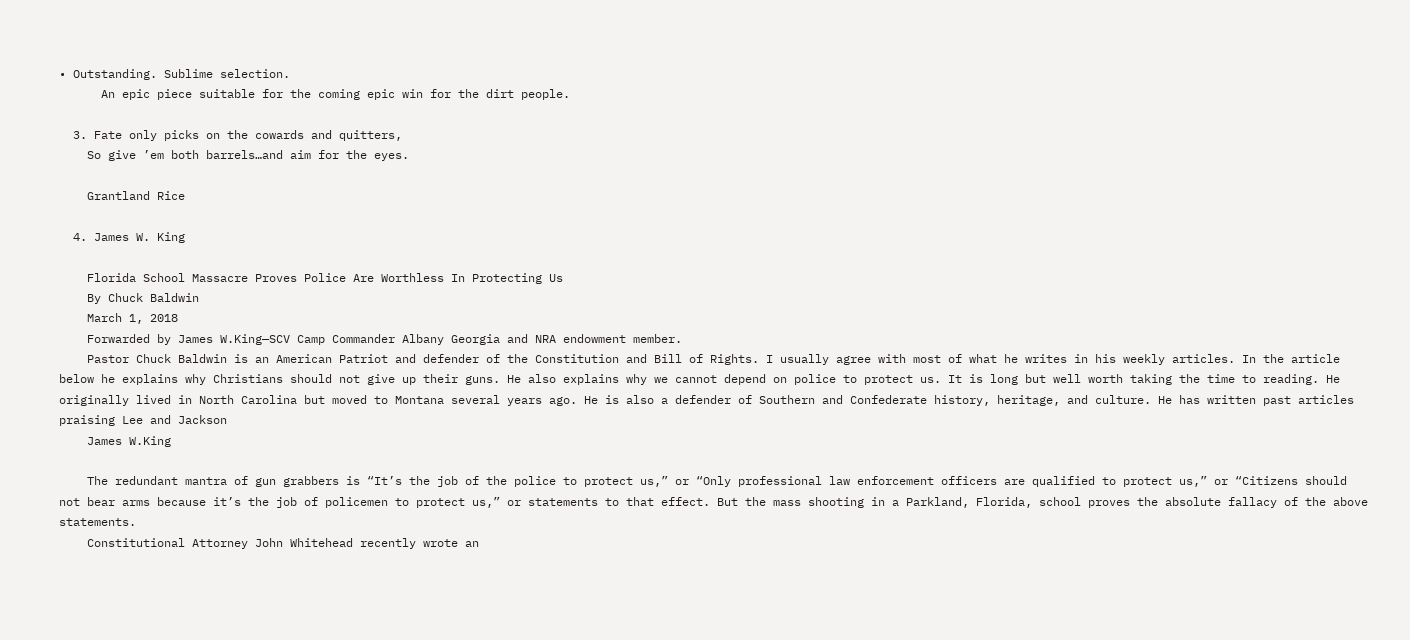• Outstanding. Sublime selection.
      An epic piece suitable for the coming epic win for the dirt people.

  3. Fate only picks on the cowards and quitters,
    So give ’em both barrels…and aim for the eyes.

    Grantland Rice

  4. James W. King

    Florida School Massacre Proves Police Are Worthless In Protecting Us
    By Chuck Baldwin
    March 1, 2018
    Forwarded by James W.King—SCV Camp Commander Albany Georgia and NRA endowment member.
    Pastor Chuck Baldwin is an American Patriot and defender of the Constitution and Bill of Rights. I usually agree with most of what he writes in his weekly articles. In the article below he explains why Christians should not give up their guns. He also explains why we cannot depend on police to protect us. It is long but well worth taking the time to reading. He originally lived in North Carolina but moved to Montana several years ago. He is also a defender of Southern and Confederate history, heritage, and culture. He has written past articles praising Lee and Jackson
    James W.King

    The redundant mantra of gun grabbers is “It’s the job of the police to protect us,” or “Only professional law enforcement officers are qualified to protect us,” or “Citizens should not bear arms because it’s the job of policemen to protect us,” or statements to that effect. But the mass shooting in a Parkland, Florida, school proves the absolute fallacy of the above statements.
    Constitutional Attorney John Whitehead recently wrote an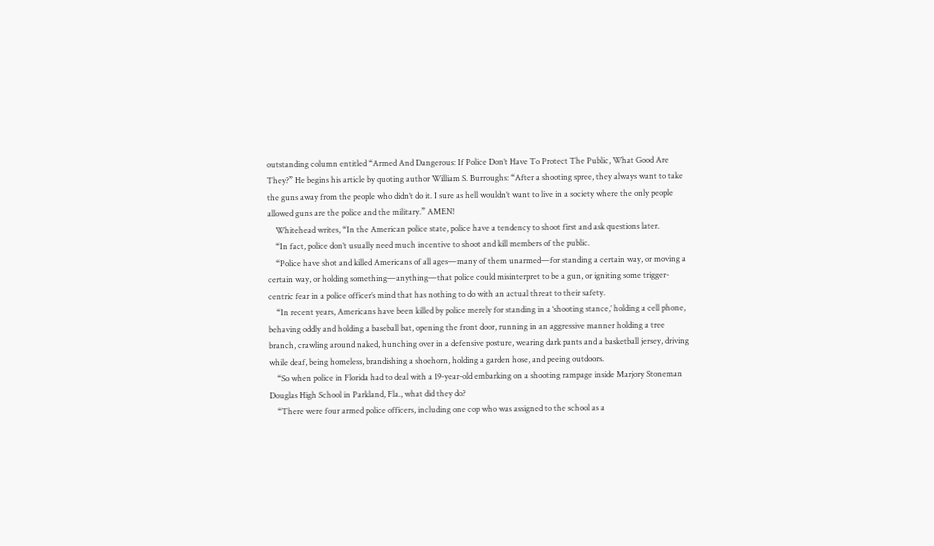outstanding column entitled “Armed And Dangerous: If Police Don’t Have To Protect The Public, What Good Are They?” He begins his article by quoting author William S. Burroughs: “After a shooting spree, they always want to take the guns away from the people who didn’t do it. I sure as hell wouldn’t want to live in a society where the only people allowed guns are the police and the military.” AMEN!
    Whitehead writes, “In the American police state, police have a tendency to shoot first and ask questions later.
    “In fact, police don’t usually need much incentive to shoot and kill members of the public.
    “Police have shot and killed Americans of all ages—many of them unarmed—for standing a certain way, or moving a certain way, or holding something—anything—that police could misinterpret to be a gun, or igniting some trigger-centric fear in a police officer’s mind that has nothing to do with an actual threat to their safety.
    “In recent years, Americans have been killed by police merely for standing in a ‘shooting stance,’ holding a cell phone, behaving oddly and holding a baseball bat, opening the front door, running in an aggressive manner holding a tree branch, crawling around naked, hunching over in a defensive posture, wearing dark pants and a basketball jersey, driving while deaf, being homeless, brandishing a shoehorn, holding a garden hose, and peeing outdoors.
    “So when police in Florida had to deal with a 19-year-old embarking on a shooting rampage inside Marjory Stoneman Douglas High School in Parkland, Fla., what did they do?
    “There were four armed police officers, including one cop who was assigned to the school as a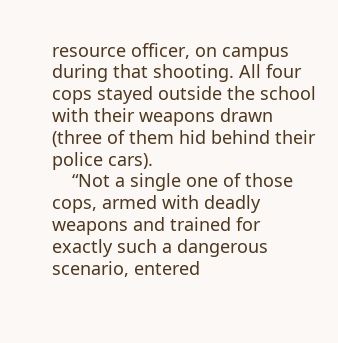resource officer, on campus during that shooting. All four cops stayed outside the school with their weapons drawn (three of them hid behind their police cars).
    “Not a single one of those cops, armed with deadly weapons and trained for exactly such a dangerous scenario, entered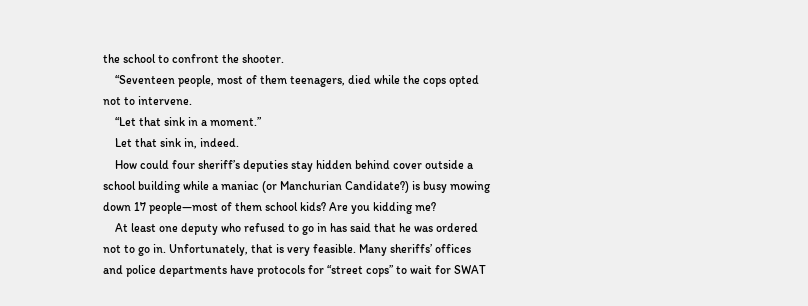the school to confront the shooter.
    “Seventeen people, most of them teenagers, died while the cops opted not to intervene.
    “Let that sink in a moment.”
    Let that sink in, indeed.
    How could four sheriff’s deputies stay hidden behind cover outside a school building while a maniac (or Manchurian Candidate?) is busy mowing down 17 people—most of them school kids? Are you kidding me?
    At least one deputy who refused to go in has said that he was ordered not to go in. Unfortunately, that is very feasible. Many sheriffs’ offices and police departments have protocols for “street cops” to wait for SWAT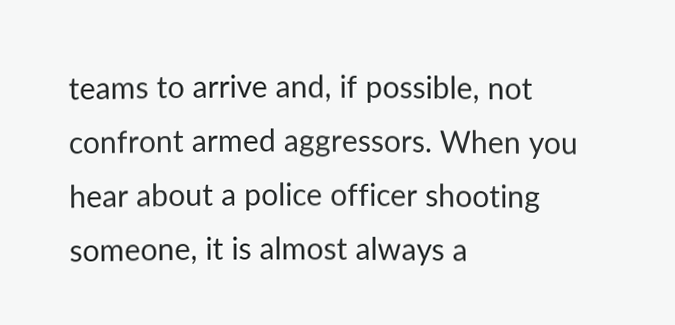teams to arrive and, if possible, not confront armed aggressors. When you hear about a police officer shooting someone, it is almost always a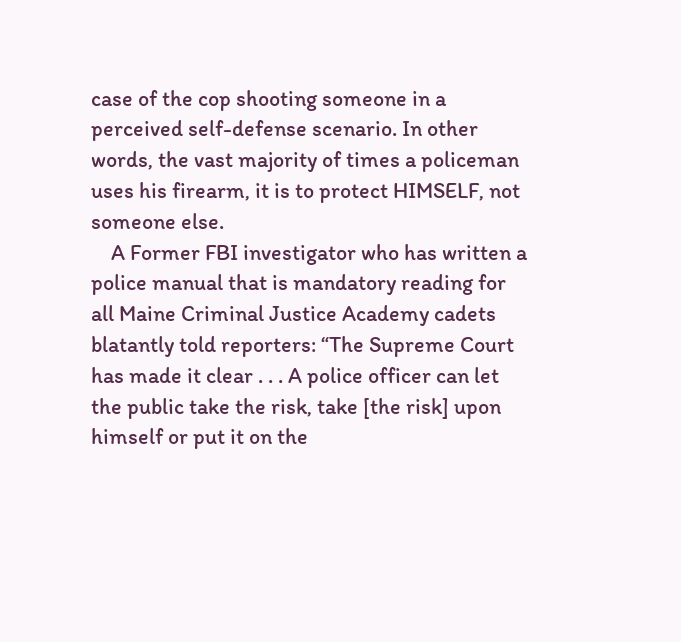case of the cop shooting someone in a perceived self-defense scenario. In other words, the vast majority of times a policeman uses his firearm, it is to protect HIMSELF, not someone else.
    A Former FBI investigator who has written a police manual that is mandatory reading for all Maine Criminal Justice Academy cadets blatantly told reporters: “The Supreme Court has made it clear . . . A police officer can let the public take the risk, take [the risk] upon himself or put it on the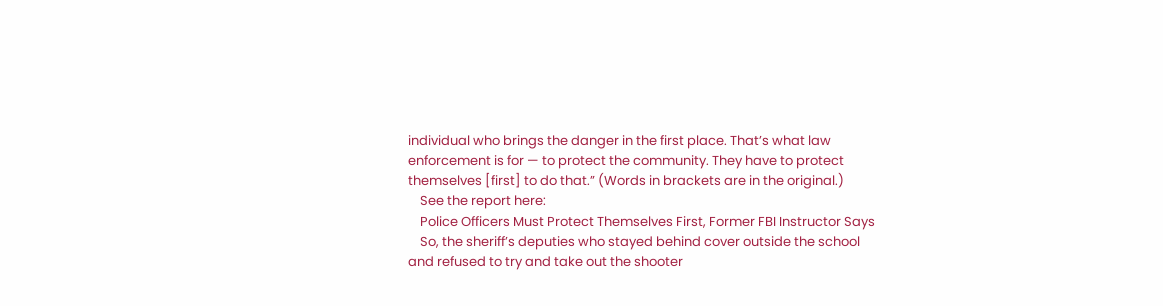individual who brings the danger in the first place. That’s what law enforcement is for — to protect the community. They have to protect themselves [first] to do that.” (Words in brackets are in the original.)
    See the report here:
    Police Officers Must Protect Themselves First, Former FBI Instructor Says
    So, the sheriff’s deputies who stayed behind cover outside the school and refused to try and take out the shooter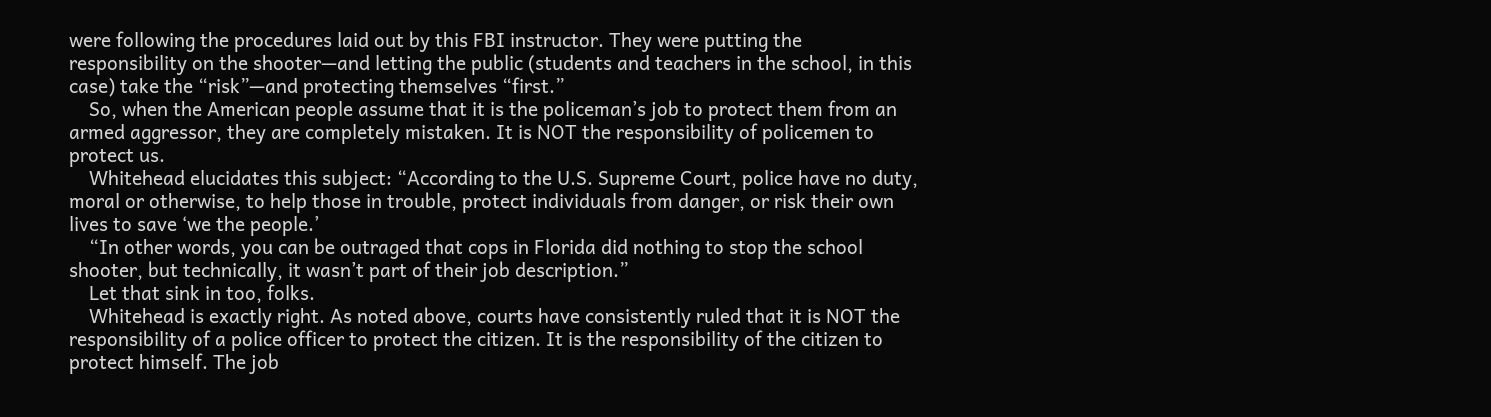were following the procedures laid out by this FBI instructor. They were putting the responsibility on the shooter—and letting the public (students and teachers in the school, in this case) take the “risk”—and protecting themselves “first.”
    So, when the American people assume that it is the policeman’s job to protect them from an armed aggressor, they are completely mistaken. It is NOT the responsibility of policemen to protect us.
    Whitehead elucidates this subject: “According to the U.S. Supreme Court, police have no duty, moral or otherwise, to help those in trouble, protect individuals from danger, or risk their own lives to save ‘we the people.’
    “In other words, you can be outraged that cops in Florida did nothing to stop the school shooter, but technically, it wasn’t part of their job description.”
    Let that sink in too, folks.
    Whitehead is exactly right. As noted above, courts have consistently ruled that it is NOT the responsibility of a police officer to protect the citizen. It is the responsibility of the citizen to protect himself. The job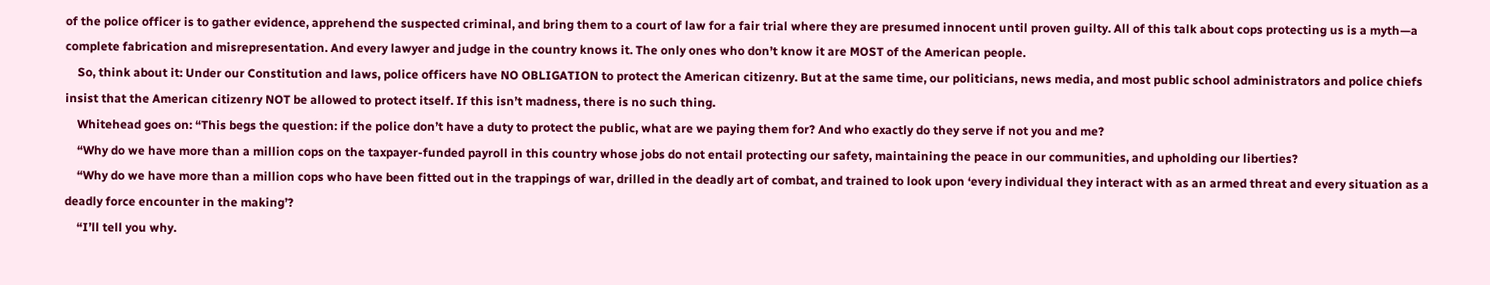of the police officer is to gather evidence, apprehend the suspected criminal, and bring them to a court of law for a fair trial where they are presumed innocent until proven guilty. All of this talk about cops protecting us is a myth—a complete fabrication and misrepresentation. And every lawyer and judge in the country knows it. The only ones who don’t know it are MOST of the American people.
    So, think about it: Under our Constitution and laws, police officers have NO OBLIGATION to protect the American citizenry. But at the same time, our politicians, news media, and most public school administrators and police chiefs insist that the American citizenry NOT be allowed to protect itself. If this isn’t madness, there is no such thing.
    Whitehead goes on: “This begs the question: if the police don’t have a duty to protect the public, what are we paying them for? And who exactly do they serve if not you and me?
    “Why do we have more than a million cops on the taxpayer-funded payroll in this country whose jobs do not entail protecting our safety, maintaining the peace in our communities, and upholding our liberties?
    “Why do we have more than a million cops who have been fitted out in the trappings of war, drilled in the deadly art of combat, and trained to look upon ‘every individual they interact with as an armed threat and every situation as a deadly force encounter in the making’?
    “I’ll tell you why.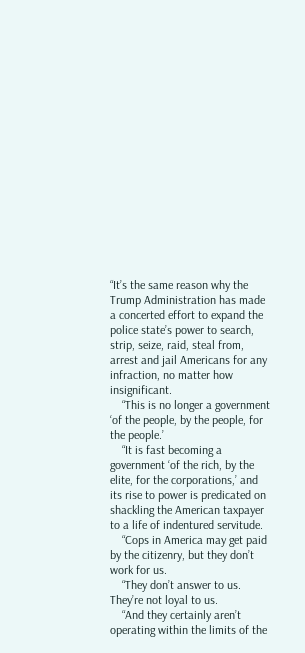“It’s the same reason why the Trump Administration has made a concerted effort to expand the police state’s power to search, strip, seize, raid, steal from, arrest and jail Americans for any infraction, no matter how insignificant.
    “This is no longer a government ‘of the people, by the people, for the people.’
    “It is fast becoming a government ‘of the rich, by the elite, for the corporations,’ and its rise to power is predicated on shackling the American taxpayer to a life of indentured servitude.
    “Cops in America may get paid by the citizenry, but they don’t work for us.
    “They don’t answer to us. They’re not loyal to us.
    “And they certainly aren’t operating within the limits of the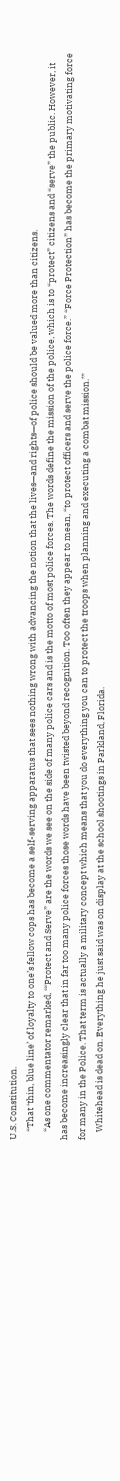U.S. Constitution.
    “That ‘thin, blue line’ of loyalty to one’s fellow cops has become a self-serving apparatus that sees nothing wrong with advancing the notion that the lives—and rights—of police should be valued more than citizens.
    “As one commentator remarked, ‘“Protect and Serve” are the words we see on the side of many police cars and is the motto of most police forces. The words define the mission of the police, which is to “protect” citizens and “serve” the public. However, it has become increasingly clear that in far too many police forces those words have been twisted beyond recognition. Too often they appear to mean, “to protect officers and serve the police force.” “Force Protection” has become the primary motivating force for many in the Police. That term is actually a military concept which means that you do everything you can to protect the troops when planning and executing a combat mission.’”
    Whitehead is dead on. Everything he just said was on display at the school shootings in Parkland, Florida.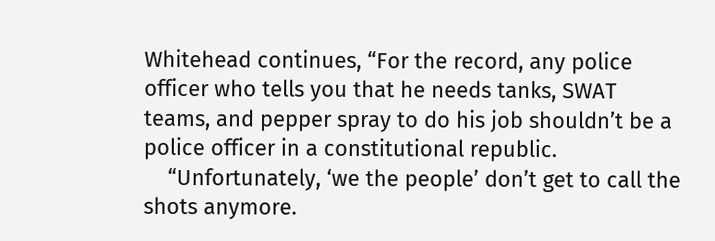Whitehead continues, “For the record, any police officer who tells you that he needs tanks, SWAT teams, and pepper spray to do his job shouldn’t be a police officer in a constitutional republic.
    “Unfortunately, ‘we the people’ don’t get to call the shots anymore.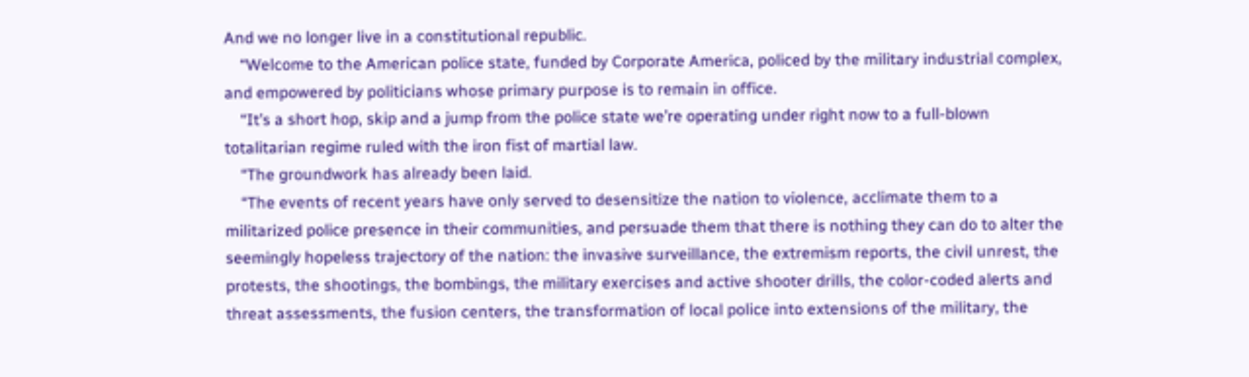And we no longer live in a constitutional republic.
    “Welcome to the American police state, funded by Corporate America, policed by the military industrial complex, and empowered by politicians whose primary purpose is to remain in office.
    “It’s a short hop, skip and a jump from the police state we’re operating under right now to a full-blown totalitarian regime ruled with the iron fist of martial law.
    “The groundwork has already been laid.
    “The events of recent years have only served to desensitize the nation to violence, acclimate them to a militarized police presence in their communities, and persuade them that there is nothing they can do to alter the seemingly hopeless trajectory of the nation: the invasive surveillance, the extremism reports, the civil unrest, the protests, the shootings, the bombings, the military exercises and active shooter drills, the color-coded alerts and threat assessments, the fusion centers, the transformation of local police into extensions of the military, the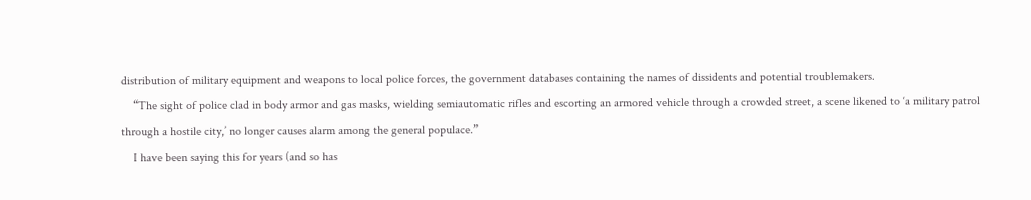distribution of military equipment and weapons to local police forces, the government databases containing the names of dissidents and potential troublemakers.
    “The sight of police clad in body armor and gas masks, wielding semiautomatic rifles and escorting an armored vehicle through a crowded street, a scene likened to ‘a military patrol through a hostile city,’ no longer causes alarm among the general populace.”
    I have been saying this for years (and so has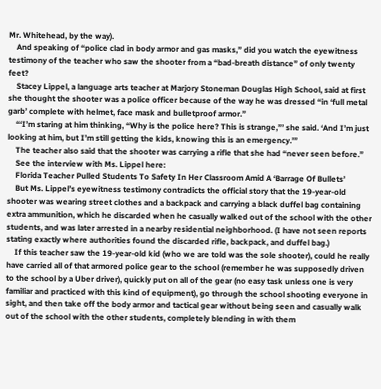Mr. Whitehead, by the way).
    And speaking of “police clad in body armor and gas masks,” did you watch the eyewitness testimony of the teacher who saw the shooter from a “bad-breath distance” of only twenty feet?
    Stacey Lippel, a language arts teacher at Marjory Stoneman Douglas High School, said at first she thought the shooter was a police officer because of the way he was dressed “in ‘full metal garb’ complete with helmet, face mask and bulletproof armor.”
    “‘I’m staring at him thinking, “Why is the police here? This is strange,”’ she said. ‘And I’m just looking at him, but I’m still getting the kids, knowing this is an emergency.’”
    The teacher also said that the shooter was carrying a rifle that she had “never seen before.”
    See the interview with Ms. Lippel here:
    Florida Teacher Pulled Students To Safety In Her Classroom Amid A ‘Barrage Of Bullets’
    But Ms. Lippel’s eyewitness testimony contradicts the official story that the 19-year-old shooter was wearing street clothes and a backpack and carrying a black duffel bag containing extra ammunition, which he discarded when he casually walked out of the school with the other students, and was later arrested in a nearby residential neighborhood. (I have not seen reports stating exactly where authorities found the discarded rifle, backpack, and duffel bag.)
    If this teacher saw the 19-year-old kid (who we are told was the sole shooter), could he really have carried all of that armored police gear to the school (remember he was supposedly driven to the school by a Uber driver), quickly put on all of the gear (no easy task unless one is very familiar and practiced with this kind of equipment), go through the school shooting everyone in sight, and then take off the body armor and tactical gear without being seen and casually walk out of the school with the other students, completely blending in with them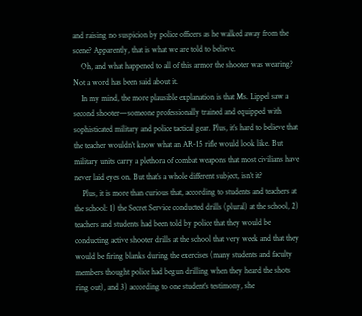and raising no suspicion by police officers as he walked away from the scene? Apparently, that is what we are told to believe.
    Oh, and what happened to all of this armor the shooter was wearing? Not a word has been said about it.
    In my mind, the more plausible explanation is that Ms. Lippel saw a second shooter—someone professionally trained and equipped with sophisticated military and police tactical gear. Plus, it’s hard to believe that the teacher wouldn’t know what an AR-15 rifle would look like. But military units carry a plethora of combat weapons that most civilians have never laid eyes on. But that’s a whole different subject, isn’t it?
    Plus, it is more than curious that, according to students and teachers at the school: 1) the Secret Service conducted drills (plural) at the school, 2) teachers and students had been told by police that they would be conducting active shooter drills at the school that very week and that they would be firing blanks during the exercises (many students and faculty members thought police had begun drilling when they heard the shots ring out), and 3) according to one student’s testimony, she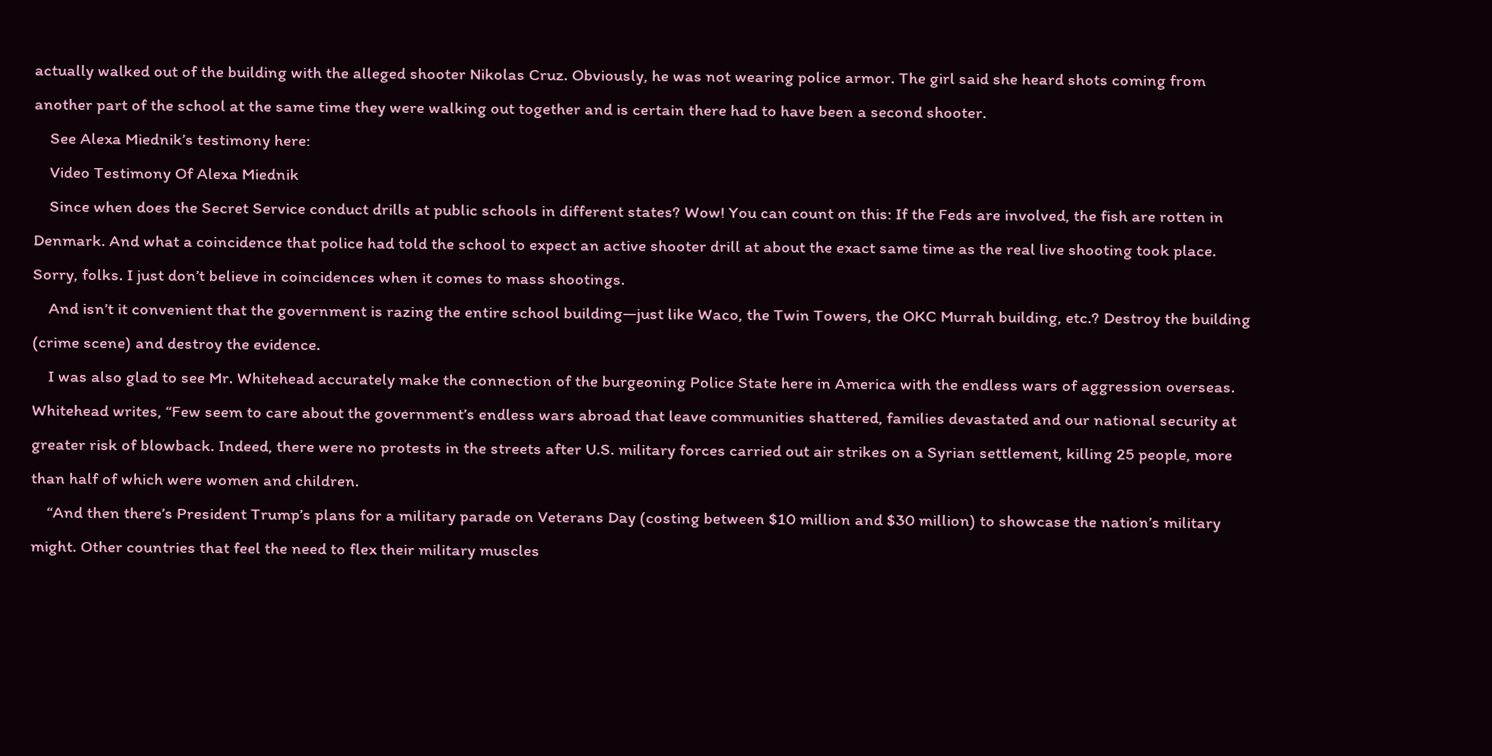actually walked out of the building with the alleged shooter Nikolas Cruz. Obviously, he was not wearing police armor. The girl said she heard shots coming from another part of the school at the same time they were walking out together and is certain there had to have been a second shooter.
    See Alexa Miednik’s testimony here:
    Video Testimony Of Alexa Miednik
    Since when does the Secret Service conduct drills at public schools in different states? Wow! You can count on this: If the Feds are involved, the fish are rotten in Denmark. And what a coincidence that police had told the school to expect an active shooter drill at about the exact same time as the real live shooting took place. Sorry, folks. I just don’t believe in coincidences when it comes to mass shootings.
    And isn’t it convenient that the government is razing the entire school building—just like Waco, the Twin Towers, the OKC Murrah building, etc.? Destroy the building (crime scene) and destroy the evidence.
    I was also glad to see Mr. Whitehead accurately make the connection of the burgeoning Police State here in America with the endless wars of aggression overseas. Whitehead writes, “Few seem to care about the government’s endless wars abroad that leave communities shattered, families devastated and our national security at greater risk of blowback. Indeed, there were no protests in the streets after U.S. military forces carried out air strikes on a Syrian settlement, killing 25 people, more than half of which were women and children.
    “And then there’s President Trump’s plans for a military parade on Veterans Day (costing between $10 million and $30 million) to showcase the nation’s military might. Other countries that feel the need to flex their military muscles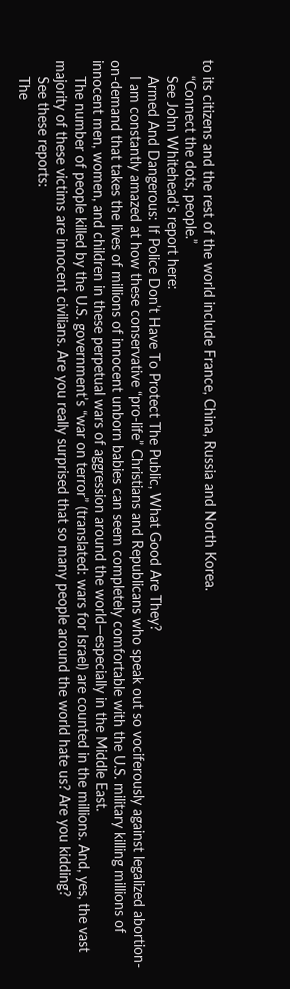to its citizens and the rest of the world include France, China, Russia and North Korea.
    “Connect the dots, people.”
    See John Whitehead’s report here:
    Armed And Dangerous: If Police Don’t Have To Protect The Public, What Good Are They?
    I am constantly amazed at how these conservative “pro-life” Christians and Republicans who speak out so vociferously against legalized abortion-on-demand that takes the lives of millions of innocent unborn babies can seem completely comfortable with the U.S. military killing millions of innocent men, women, and children in these perpetual wars of aggression around the world—especially in the Middle East.
    The number of people killed by the U.S. government’s “war on terror” (translated: wars for Israel) are counted in the millions. And, yes, the vast majority of these victims are innocent civilians. Are you really surprised that so many people around the world hate us? Are you kidding?
    See these reports:
    The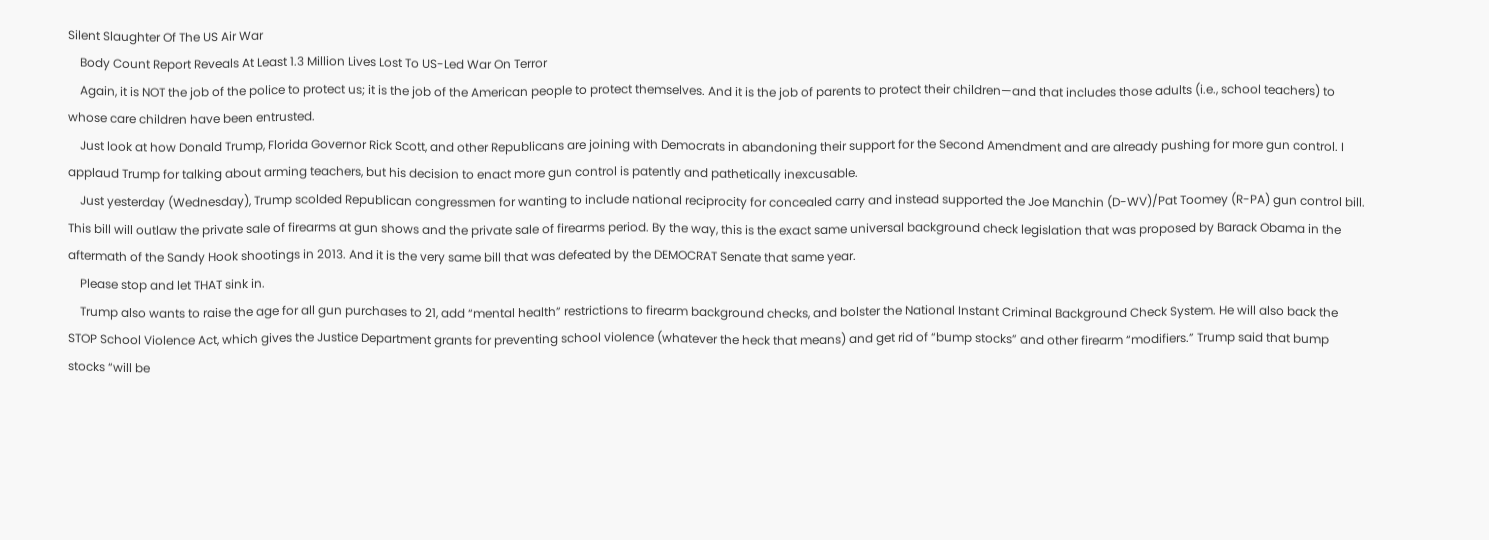Silent Slaughter Of The US Air War
    Body Count Report Reveals At Least 1.3 Million Lives Lost To US-Led War On Terror
    Again, it is NOT the job of the police to protect us; it is the job of the American people to protect themselves. And it is the job of parents to protect their children—and that includes those adults (i.e., school teachers) to whose care children have been entrusted.
    Just look at how Donald Trump, Florida Governor Rick Scott, and other Republicans are joining with Democrats in abandoning their support for the Second Amendment and are already pushing for more gun control. I applaud Trump for talking about arming teachers, but his decision to enact more gun control is patently and pathetically inexcusable.
    Just yesterday (Wednesday), Trump scolded Republican congressmen for wanting to include national reciprocity for concealed carry and instead supported the Joe Manchin (D-WV)/Pat Toomey (R-PA) gun control bill. This bill will outlaw the private sale of firearms at gun shows and the private sale of firearms period. By the way, this is the exact same universal background check legislation that was proposed by Barack Obama in the aftermath of the Sandy Hook shootings in 2013. And it is the very same bill that was defeated by the DEMOCRAT Senate that same year.
    Please stop and let THAT sink in.
    Trump also wants to raise the age for all gun purchases to 21, add “mental health” restrictions to firearm background checks, and bolster the National Instant Criminal Background Check System. He will also back the STOP School Violence Act, which gives the Justice Department grants for preventing school violence (whatever the heck that means) and get rid of “bump stocks” and other firearm “modifiers.” Trump said that bump stocks “will be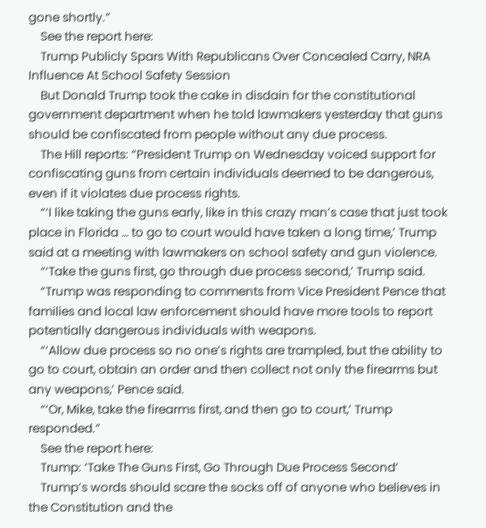gone shortly.”
    See the report here:
    Trump Publicly Spars With Republicans Over Concealed Carry, NRA Influence At School Safety Session
    But Donald Trump took the cake in disdain for the constitutional government department when he told lawmakers yesterday that guns should be confiscated from people without any due process.
    The Hill reports: “President Trump on Wednesday voiced support for confiscating guns from certain individuals deemed to be dangerous, even if it violates due process rights.
    “‘I like taking the guns early, like in this crazy man’s case that just took place in Florida … to go to court would have taken a long time,’ Trump said at a meeting with lawmakers on school safety and gun violence.
    “‘Take the guns first, go through due process second,’ Trump said.
    “Trump was responding to comments from Vice President Pence that families and local law enforcement should have more tools to report potentially dangerous individuals with weapons.
    “‘Allow due process so no one’s rights are trampled, but the ability to go to court, obtain an order and then collect not only the firearms but any weapons,’ Pence said.
    “‘Or, Mike, take the firearms first, and then go to court,’ Trump responded.”
    See the report here:
    Trump: ‘Take The Guns First, Go Through Due Process Second’
    Trump’s words should scare the socks off of anyone who believes in the Constitution and the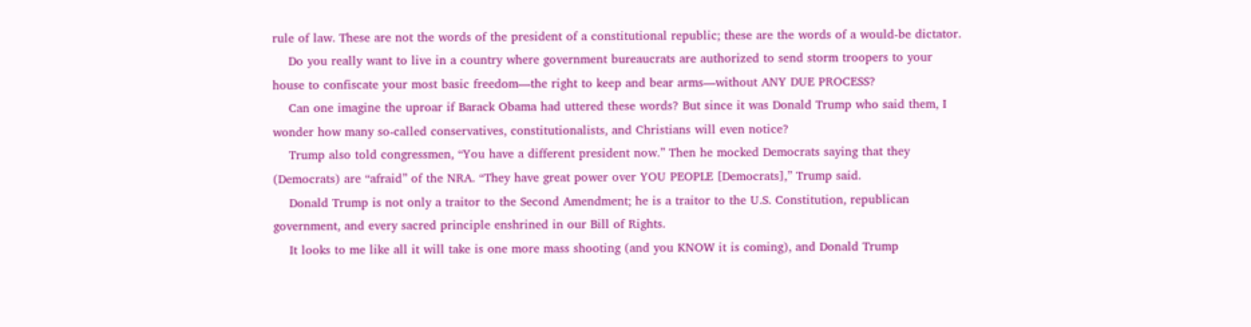rule of law. These are not the words of the president of a constitutional republic; these are the words of a would-be dictator.
    Do you really want to live in a country where government bureaucrats are authorized to send storm troopers to your house to confiscate your most basic freedom—the right to keep and bear arms—without ANY DUE PROCESS?
    Can one imagine the uproar if Barack Obama had uttered these words? But since it was Donald Trump who said them, I wonder how many so-called conservatives, constitutionalists, and Christians will even notice?
    Trump also told congressmen, “You have a different president now.” Then he mocked Democrats saying that they (Democrats) are “afraid” of the NRA. “They have great power over YOU PEOPLE [Democrats],” Trump said.
    Donald Trump is not only a traitor to the Second Amendment; he is a traitor to the U.S. Constitution, republican government, and every sacred principle enshrined in our Bill of Rights.
    It looks to me like all it will take is one more mass shooting (and you KNOW it is coming), and Donald Trump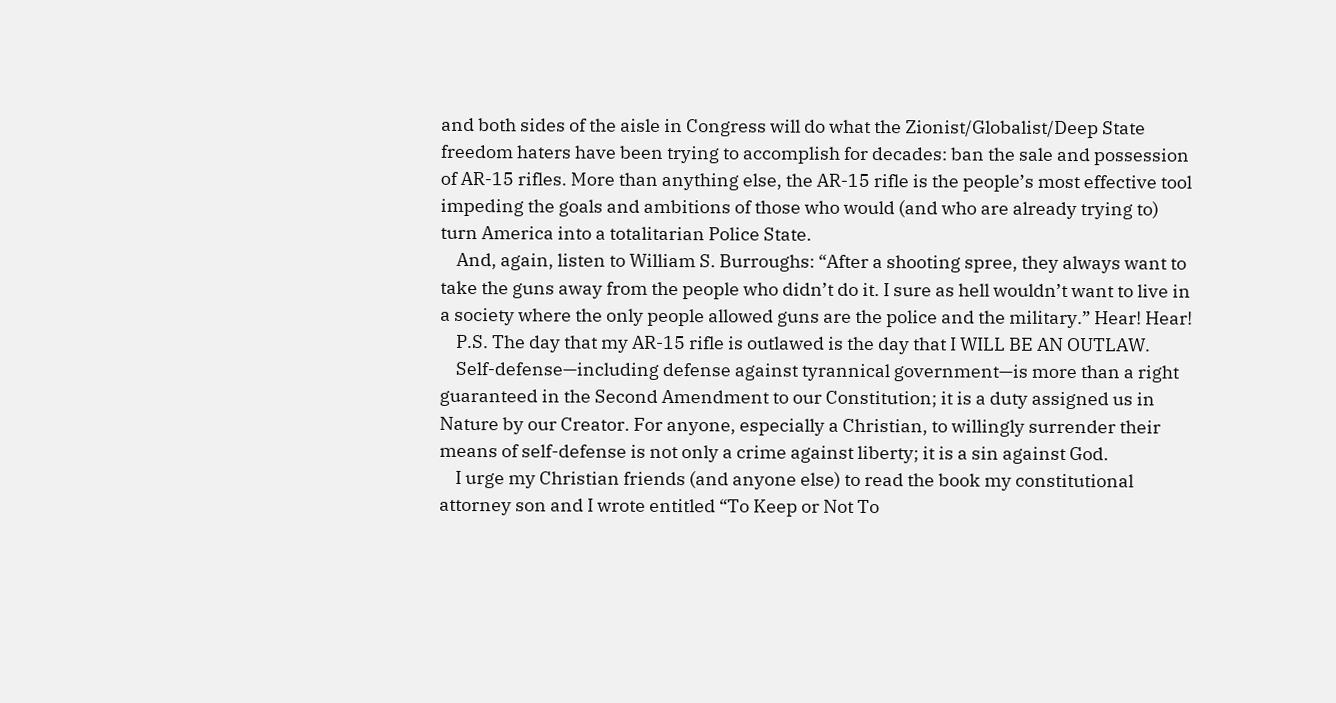and both sides of the aisle in Congress will do what the Zionist/Globalist/Deep State freedom haters have been trying to accomplish for decades: ban the sale and possession of AR-15 rifles. More than anything else, the AR-15 rifle is the people’s most effective tool impeding the goals and ambitions of those who would (and who are already trying to) turn America into a totalitarian Police State.
    And, again, listen to William S. Burroughs: “After a shooting spree, they always want to take the guns away from the people who didn’t do it. I sure as hell wouldn’t want to live in a society where the only people allowed guns are the police and the military.” Hear! Hear!
    P.S. The day that my AR-15 rifle is outlawed is the day that I WILL BE AN OUTLAW.
    Self-defense—including defense against tyrannical government—is more than a right guaranteed in the Second Amendment to our Constitution; it is a duty assigned us in Nature by our Creator. For anyone, especially a Christian, to willingly surrender their means of self-defense is not only a crime against liberty; it is a sin against God.
    I urge my Christian friends (and anyone else) to read the book my constitutional attorney son and I wrote entitled “To Keep or Not To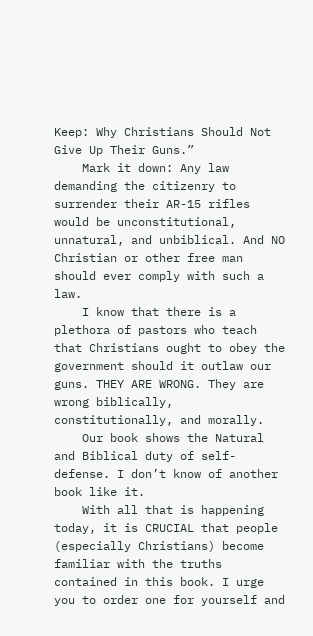Keep: Why Christians Should Not Give Up Their Guns.”
    Mark it down: Any law demanding the citizenry to surrender their AR-15 rifles would be unconstitutional, unnatural, and unbiblical. And NO Christian or other free man should ever comply with such a law.
    I know that there is a plethora of pastors who teach that Christians ought to obey the government should it outlaw our guns. THEY ARE WRONG. They are wrong biblically, constitutionally, and morally.
    Our book shows the Natural and Biblical duty of self-defense. I don’t know of another book like it.
    With all that is happening today, it is CRUCIAL that people (especially Christians) become familiar with the truths contained in this book. I urge you to order one for yourself and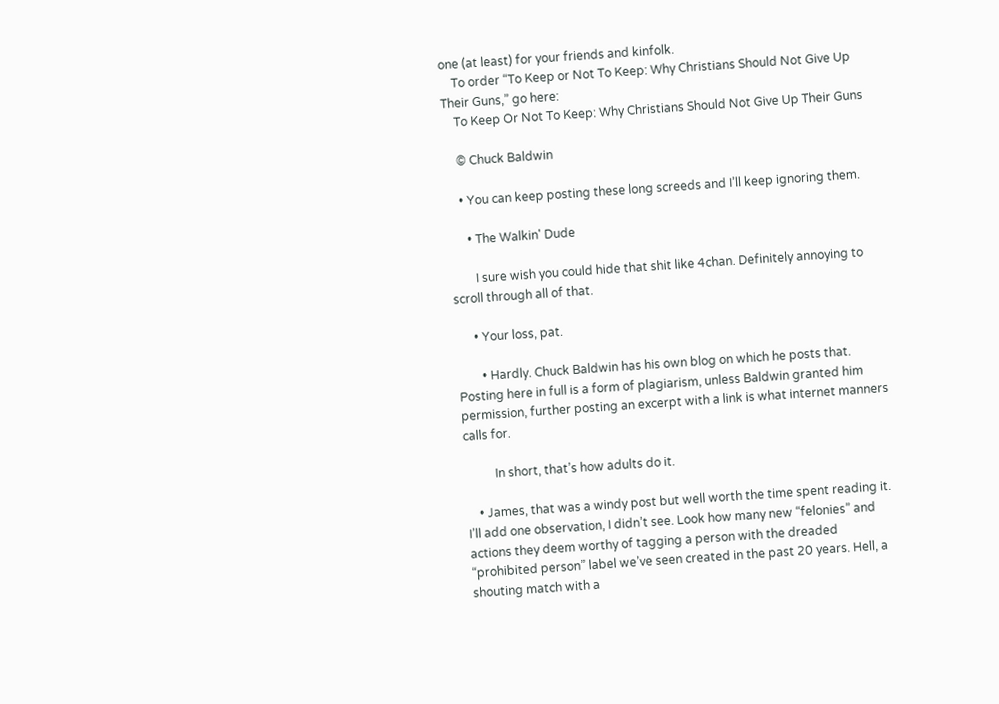one (at least) for your friends and kinfolk.
    To order “To Keep or Not To Keep: Why Christians Should Not Give Up Their Guns,” go here:
    To Keep Or Not To Keep: Why Christians Should Not Give Up Their Guns

    © Chuck Baldwin

    • You can keep posting these long screeds and I’ll keep ignoring them.

      • The Walkin' Dude

        I sure wish you could hide that shit like 4chan. Definitely annoying to scroll through all of that.

      • Your loss, pat.

        • Hardly. Chuck Baldwin has his own blog on which he posts that. Posting here in full is a form of plagiarism, unless Baldwin granted him permission, further posting an excerpt with a link is what internet manners calls for.

          In short, that’s how adults do it.

    • James, that was a windy post but well worth the time spent reading it. I’ll add one observation, I didn’t see. Look how many new “felonies” and actions they deem worthy of tagging a person with the dreaded “prohibited person” label we’ve seen created in the past 20 years. Hell, a shouting match with a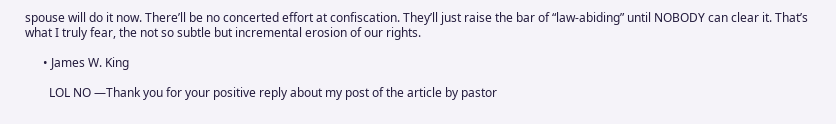spouse will do it now. There’ll be no concerted effort at confiscation. They’ll just raise the bar of “law-abiding” until NOBODY can clear it. That’s what I truly fear, the not so subtle but incremental erosion of our rights.

      • James W. King

        LOL NO —Thank you for your positive reply about my post of the article by pastor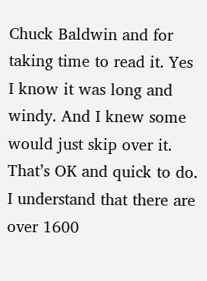Chuck Baldwin and for taking time to read it. Yes I know it was long and windy. And I knew some would just skip over it. That’s OK and quick to do. I understand that there are over 1600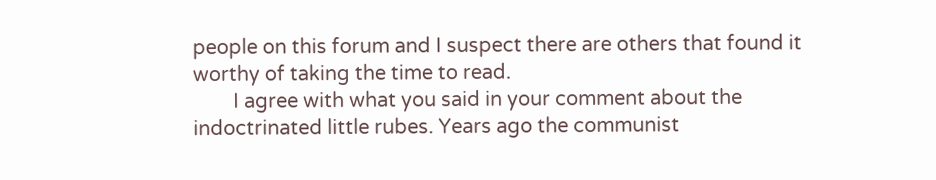people on this forum and I suspect there are others that found it worthy of taking the time to read.
        I agree with what you said in your comment about the indoctrinated little rubes. Years ago the communist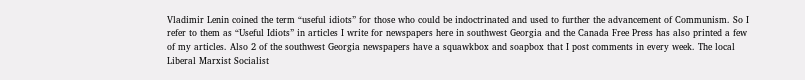Vladimir Lenin coined the term “useful idiots” for those who could be indoctrinated and used to further the advancement of Communism. So I refer to them as “Useful Idiots” in articles I write for newspapers here in southwest Georgia and the Canada Free Press has also printed a few of my articles. Also 2 of the southwest Georgia newspapers have a squawkbox and soapbox that I post comments in every week. The local Liberal Marxist Socialist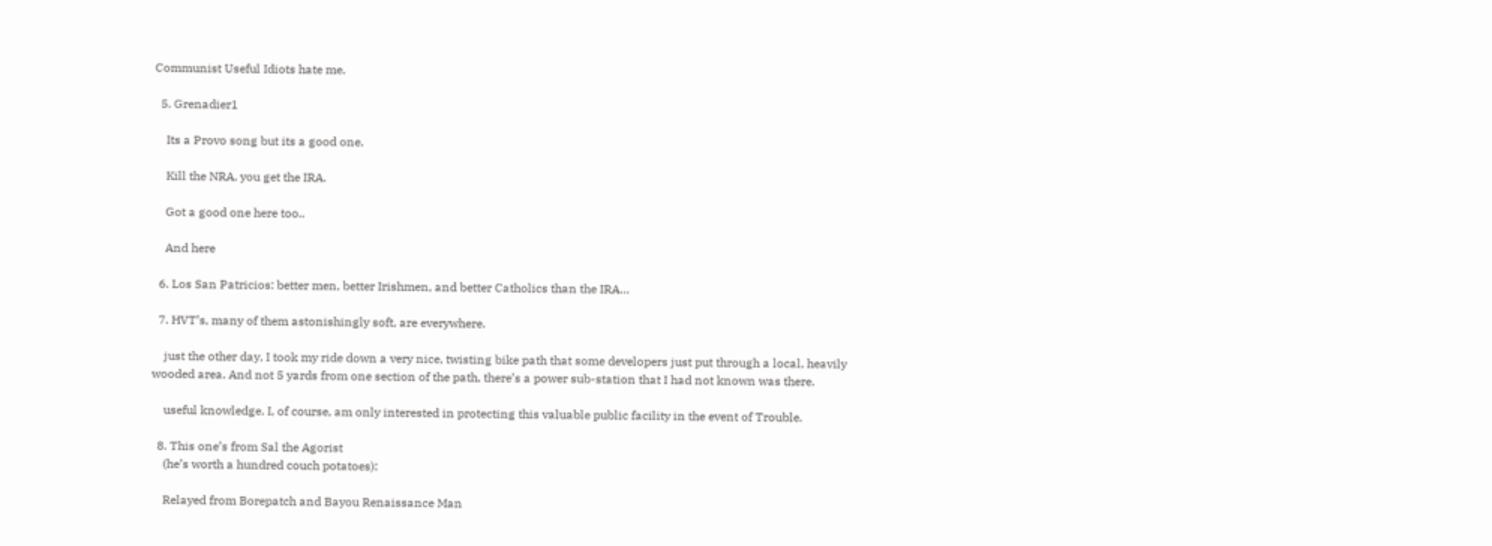Communist Useful Idiots hate me.

  5. Grenadier1

    Its a Provo song but its a good one.

    Kill the NRA, you get the IRA.

    Got a good one here too..

    And here

  6. Los San Patricios: better men, better Irishmen, and better Catholics than the IRA…

  7. HVT’s, many of them astonishingly soft, are everywhere.

    just the other day, I took my ride down a very nice, twisting bike path that some developers just put through a local, heavily wooded area. And not 5 yards from one section of the path, there’s a power sub-station that I had not known was there.

    useful knowledge. I, of course, am only interested in protecting this valuable public facility in the event of Trouble.

  8. This one’s from Sal the Agorist
    (he’s worth a hundred couch potatoes):

    Relayed from Borepatch and Bayou Renaissance Man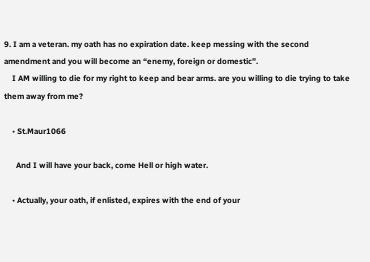9. I am a veteran. my oath has no expiration date. keep messing with the second amendment and you will become an “enemy, foreign or domestic”.
    I AM willing to die for my right to keep and bear arms. are you willing to die trying to take them away from me?

    • St.Maur1066

      And I will have your back, come Hell or high water.

    • Actually, your oath, if enlisted, expires with the end of your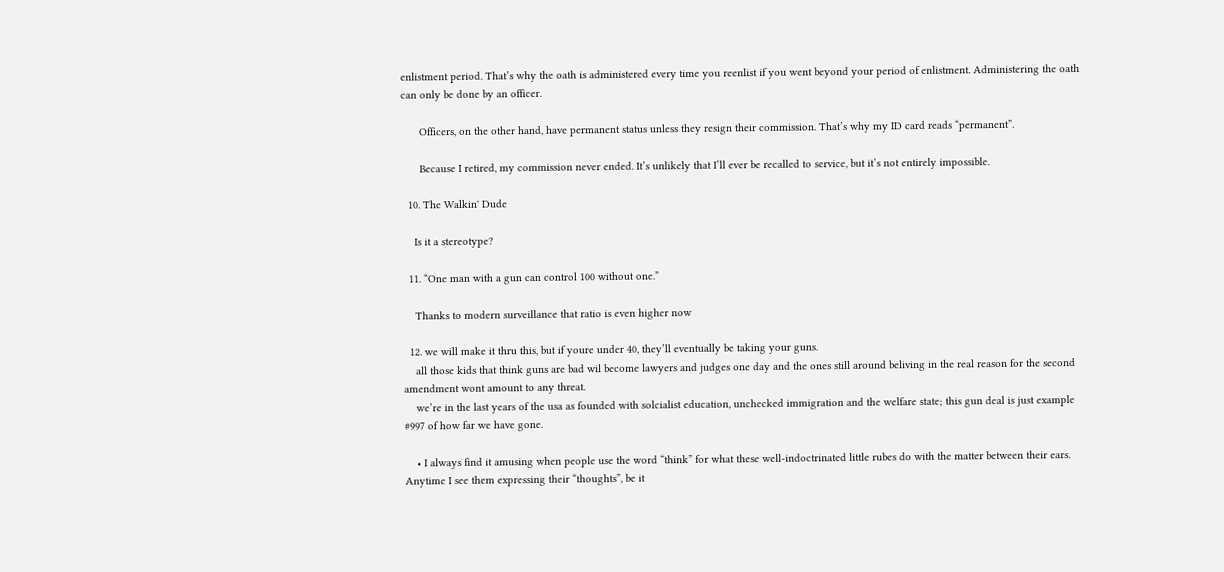enlistment period. That’s why the oath is administered every time you reenlist if you went beyond your period of enlistment. Administering the oath can only be done by an officer.

      Officers, on the other hand, have permanent status unless they resign their commission. That’s why my ID card reads “permanent”.

      Because I retired, my commission never ended. It’s unlikely that I’ll ever be recalled to service, but it’s not entirely impossible.

  10. The Walkin' Dude

    Is it a stereotype?

  11. “One man with a gun can control 100 without one.”

    Thanks to modern surveillance that ratio is even higher now

  12. we will make it thru this, but if youre under 40, they’ll eventually be taking your guns.
    all those kids that think guns are bad wil become lawyers and judges one day and the ones still around beliving in the real reason for the second amendment wont amount to any threat.
    we’re in the last years of the usa as founded with solcialist education, unchecked immigration and the welfare state; this gun deal is just example #997 of how far we have gone.

    • I always find it amusing when people use the word “think” for what these well-indoctrinated little rubes do with the matter between their ears. Anytime I see them expressing their “thoughts”, be it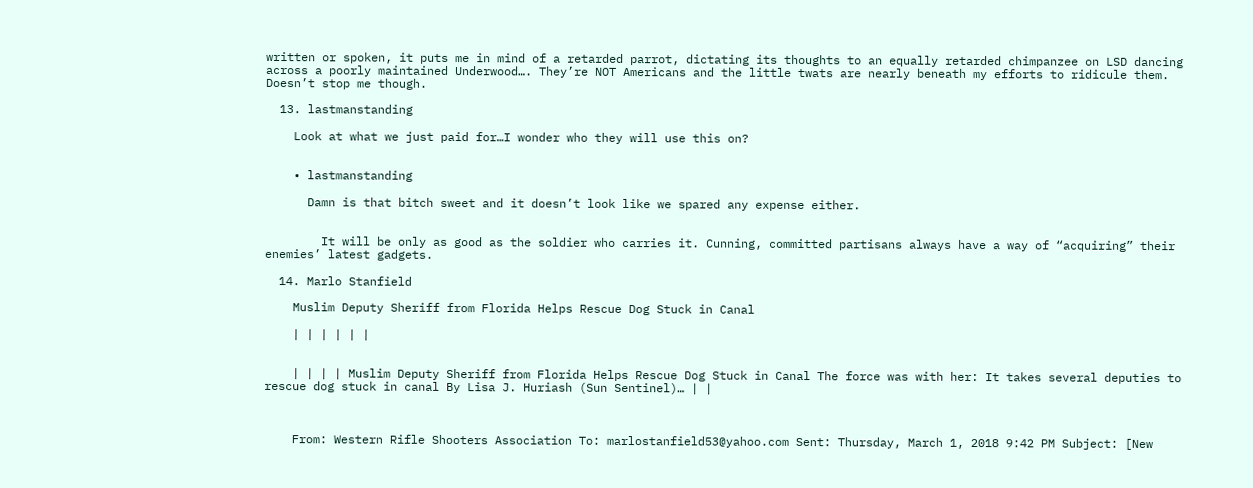written or spoken, it puts me in mind of a retarded parrot, dictating its thoughts to an equally retarded chimpanzee on LSD dancing across a poorly maintained Underwood…. They’re NOT Americans and the little twats are nearly beneath my efforts to ridicule them. Doesn’t stop me though.

  13. lastmanstanding

    Look at what we just paid for…I wonder who they will use this on?


    • lastmanstanding

      Damn is that bitch sweet and it doesn’t look like we spared any expense either.


        It will be only as good as the soldier who carries it. Cunning, committed partisans always have a way of “acquiring” their enemies’ latest gadgets.

  14. Marlo Stanfield

    Muslim Deputy Sheriff from Florida Helps Rescue Dog Stuck in Canal

    | | | | | |


    | | | | Muslim Deputy Sheriff from Florida Helps Rescue Dog Stuck in Canal The force was with her: It takes several deputies to rescue dog stuck in canal By Lisa J. Huriash (Sun Sentinel)… | |



    From: Western Rifle Shooters Association To: marlostanfield53@yahoo.com Sent: Thursday, March 1, 2018 9:42 PM Subject: [New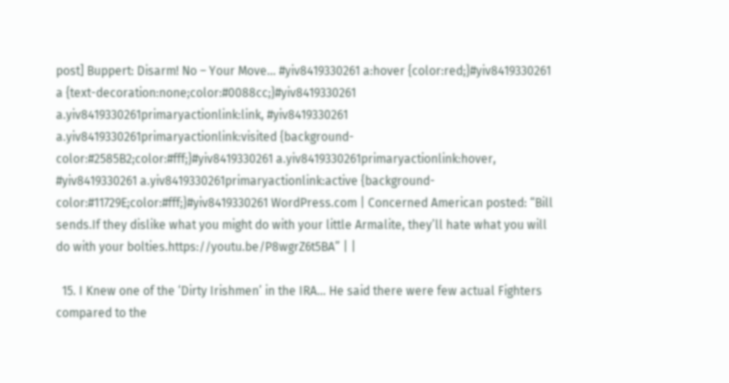post] Buppert: Disarm! No – Your Move… #yiv8419330261 a:hover {color:red;}#yiv8419330261 a {text-decoration:none;color:#0088cc;}#yiv8419330261 a.yiv8419330261primaryactionlink:link, #yiv8419330261 a.yiv8419330261primaryactionlink:visited {background-color:#2585B2;color:#fff;}#yiv8419330261 a.yiv8419330261primaryactionlink:hover, #yiv8419330261 a.yiv8419330261primaryactionlink:active {background-color:#11729E;color:#fff;}#yiv8419330261 WordPress.com | Concerned American posted: “Bill sends.If they dislike what you might do with your little Armalite, they’ll hate what you will do with your bolties.https://youtu.be/P8wgrZ6t5BA” | |

  15. I Knew one of the ‘Dirty Irishmen’ in the IRA… He said there were few actual Fighters compared to the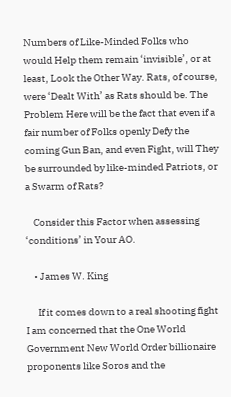Numbers of Like-Minded Folks who would Help them remain ‘invisible’, or at least, Look the Other Way. Rats, of course, were ‘Dealt With’ as Rats should be. The Problem Here will be the fact that even if a fair number of Folks openly Defy the coming Gun Ban, and even Fight, will They be surrounded by like-minded Patriots, or a Swarm of Rats?

    Consider this Factor when assessing ‘conditions’ in Your AO.

    • James W. King

      If it comes down to a real shooting fight I am concerned that the One World Government New World Order billionaire proponents like Soros and the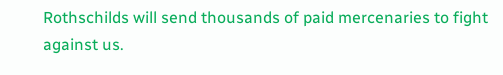Rothschilds will send thousands of paid mercenaries to fight against us.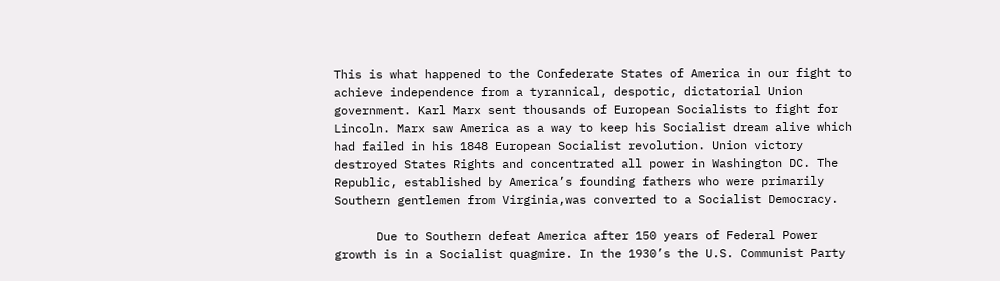This is what happened to the Confederate States of America in our fight to achieve independence from a tyrannical, despotic, dictatorial Union government. Karl Marx sent thousands of European Socialists to fight for Lincoln. Marx saw America as a way to keep his Socialist dream alive which had failed in his 1848 European Socialist revolution. Union victory destroyed States Rights and concentrated all power in Washington DC. The Republic, established by America’s founding fathers who were primarily Southern gentlemen from Virginia,was converted to a Socialist Democracy.

      Due to Southern defeat America after 150 years of Federal Power growth is in a Socialist quagmire. In the 1930’s the U.S. Communist Party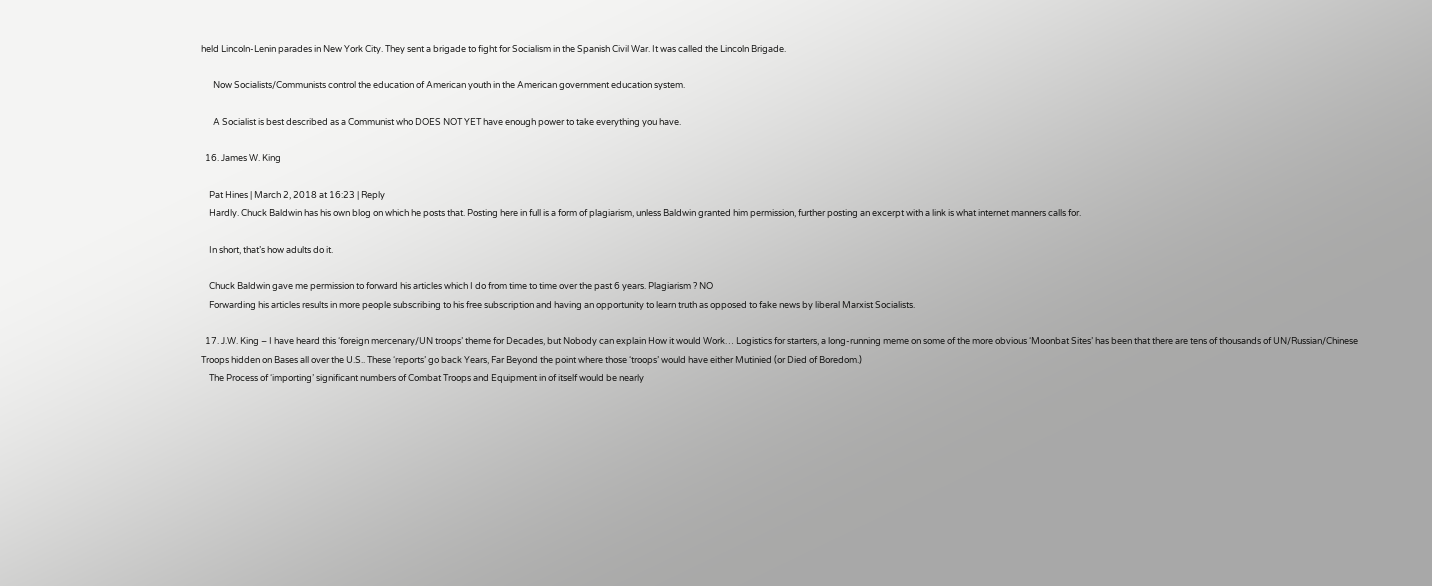held Lincoln-Lenin parades in New York City. They sent a brigade to fight for Socialism in the Spanish Civil War. It was called the Lincoln Brigade.

      Now Socialists/Communists control the education of American youth in the American government education system.

      A Socialist is best described as a Communist who DOES NOT YET have enough power to take everything you have.

  16. James W. King

    Pat Hines | March 2, 2018 at 16:23 | Reply
    Hardly. Chuck Baldwin has his own blog on which he posts that. Posting here in full is a form of plagiarism, unless Baldwin granted him permission, further posting an excerpt with a link is what internet manners calls for.

    In short, that’s how adults do it.

    Chuck Baldwin gave me permission to forward his articles which I do from time to time over the past 6 years. Plagiarism ? NO
    Forwarding his articles results in more people subscribing to his free subscription and having an opportunity to learn truth as opposed to fake news by liberal Marxist Socialists.

  17. J.W. King – I have heard this ‘foreign mercenary/UN troops’ theme for Decades, but Nobody can explain How it would Work… Logistics for starters, a long-running meme on some of the more obvious ‘Moonbat Sites’ has been that there are tens of thousands of UN/Russian/Chinese Troops hidden on Bases all over the U.S.. These ‘reports’ go back Years, Far Beyond the point where those ‘troops’ would have either Mutinied (or Died of Boredom.)
    The Process of ‘importing’ significant numbers of Combat Troops and Equipment in of itself would be nearly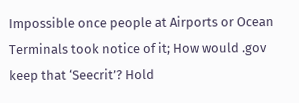Impossible once people at Airports or Ocean Terminals took notice of it; How would .gov keep that ‘Seecrit’? Hold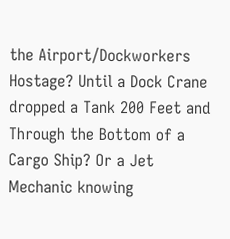the Airport/Dockworkers Hostage? Until a Dock Crane dropped a Tank 200 Feet and Through the Bottom of a Cargo Ship? Or a Jet Mechanic knowing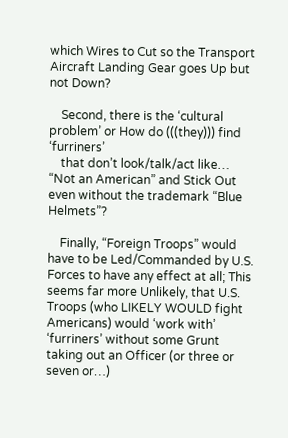which Wires to Cut so the Transport Aircraft Landing Gear goes Up but not Down?

    Second, there is the ‘cultural problem’ or How do (((they))) find ‘furriners’
    that don’t look/talk/act like… “Not an American” and Stick Out even without the trademark “Blue Helmets”?

    Finally, “Foreign Troops” would have to be Led/Commanded by U.S. Forces to have any effect at all; This seems far more Unlikely, that U.S. Troops (who LIKELY WOULD fight Americans) would ‘work with’ ‘furriners’ without some Grunt taking out an Officer (or three or seven or…)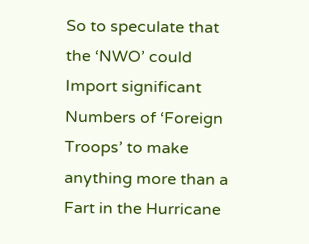So to speculate that the ‘NWO’ could Import significant Numbers of ‘Foreign Troops’ to make anything more than a Fart in the Hurricane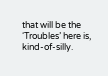that will be the ‘Troubles’ here is, kind-of-silly.